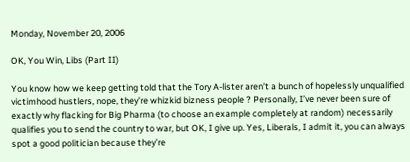Monday, November 20, 2006

OK, You Win, Libs (Part II)

You know how we keep getting told that the Tory A-lister aren’t a bunch of hopelessly unqualified victimhood hustlers, nope, they’re whizkid bizness people ? Personally, I’ve never been sure of exactly why flacking for Big Pharma (to choose an example completely at random) necessarily qualifies you to send the country to war, but OK, I give up. Yes, Liberals, I admit it, you can always spot a good politician because they’re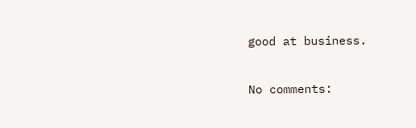good at business.

No comments: